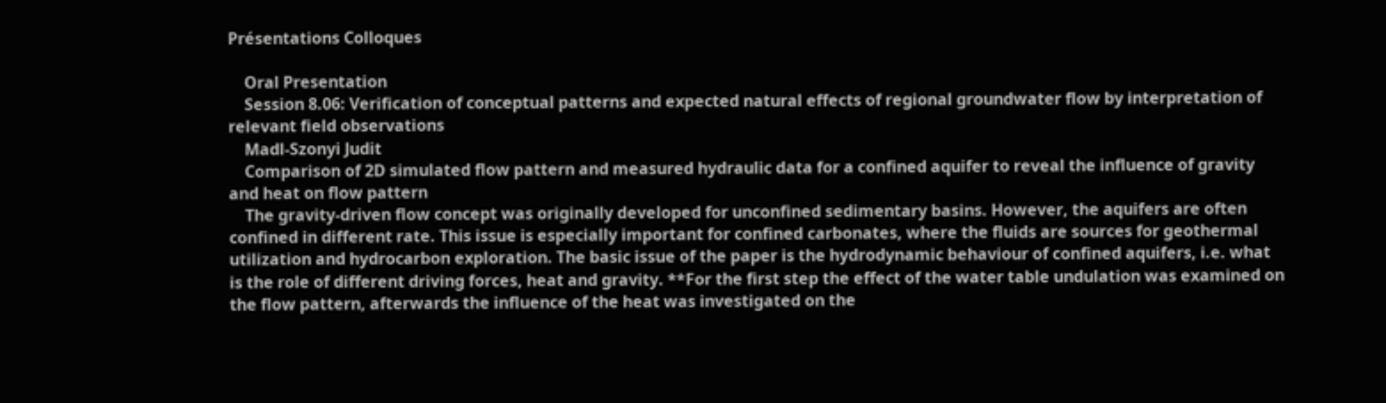Présentations Colloques

    Oral Presentation
    Session 8.06: Verification of conceptual patterns and expected natural effects of regional groundwater flow by interpretation of relevant field observations
    Madl-Szonyi Judit
    Comparison of 2D simulated flow pattern and measured hydraulic data for a confined aquifer to reveal the influence of gravity and heat on flow pattern
    The gravity-driven flow concept was originally developed for unconfined sedimentary basins. However, the aquifers are often confined in different rate. This issue is especially important for confined carbonates, where the fluids are sources for geothermal utilization and hydrocarbon exploration. The basic issue of the paper is the hydrodynamic behaviour of confined aquifers, i.e. what is the role of different driving forces, heat and gravity. **For the first step the effect of the water table undulation was examined on the flow pattern, afterwards the influence of the heat was investigated on the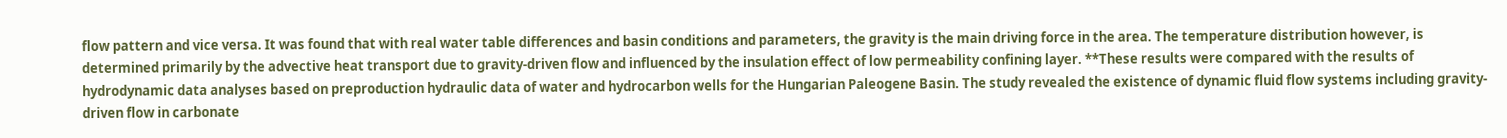flow pattern and vice versa. It was found that with real water table differences and basin conditions and parameters, the gravity is the main driving force in the area. The temperature distribution however, is determined primarily by the advective heat transport due to gravity-driven flow and influenced by the insulation effect of low permeability confining layer. **These results were compared with the results of hydrodynamic data analyses based on preproduction hydraulic data of water and hydrocarbon wells for the Hungarian Paleogene Basin. The study revealed the existence of dynamic fluid flow systems including gravity-driven flow in carbonate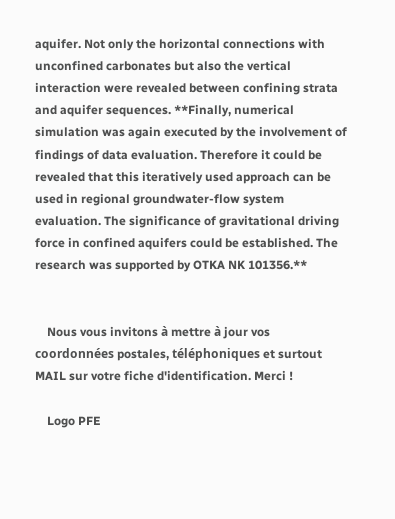aquifer. Not only the horizontal connections with unconfined carbonates but also the vertical interaction were revealed between confining strata and aquifer sequences. **Finally, numerical simulation was again executed by the involvement of findings of data evaluation. Therefore it could be revealed that this iteratively used approach can be used in regional groundwater-flow system evaluation. The significance of gravitational driving force in confined aquifers could be established. The research was supported by OTKA NK 101356.**


    Nous vous invitons à mettre à jour vos coordonnées postales, téléphoniques et surtout MAIL sur votre fiche d'identification. Merci !

    Logo PFE